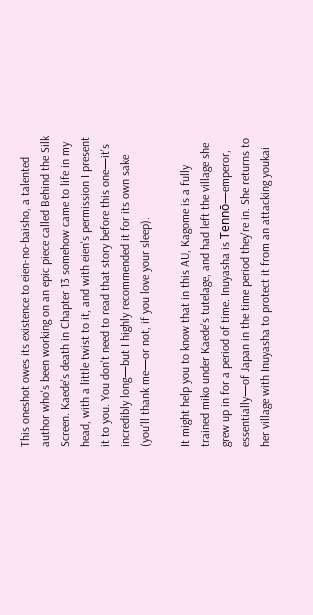This oneshot owes its existence to eien-no-baisho, a talented author who's been working on an epic piece called Behind the Silk Screen. Kaede's death in Chapter 13 somehow came to life in my head, with a little twist to it, and with eien's permission I present it to you. You don't need to read that story before this one—it's incredibly long—but I highly recommended it for its own sake (you'll thank me—or not, if you love your sleep).

It might help you to know that in this AU, Kagome is a fully trained miko under Kaede's tutelage, and had left the village she grew up in for a period of time. Inuyasha is Tennō—emperor, essentially—of Japan in the time period they're in. She returns to her village with Inuyasha to protect it from an attacking youkai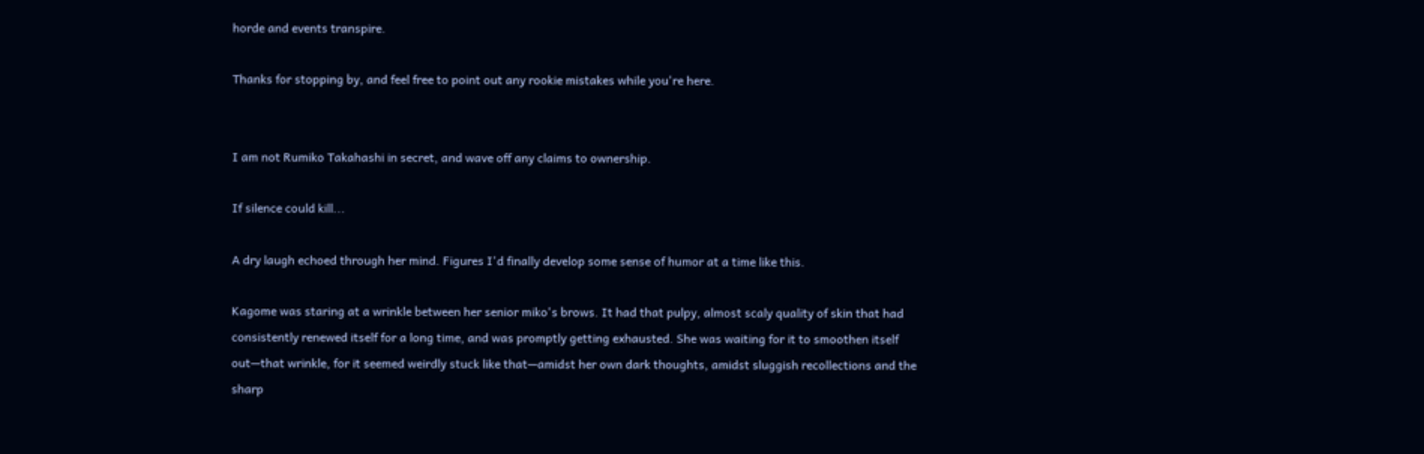horde and events transpire.

Thanks for stopping by, and feel free to point out any rookie mistakes while you're here.


I am not Rumiko Takahashi in secret, and wave off any claims to ownership.

If silence could kill...

A dry laugh echoed through her mind. Figures I'd finally develop some sense of humor at a time like this.

Kagome was staring at a wrinkle between her senior miko's brows. It had that pulpy, almost scaly quality of skin that had consistently renewed itself for a long time, and was promptly getting exhausted. She was waiting for it to smoothen itself out—that wrinkle, for it seemed weirdly stuck like that—amidst her own dark thoughts, amidst sluggish recollections and the sharp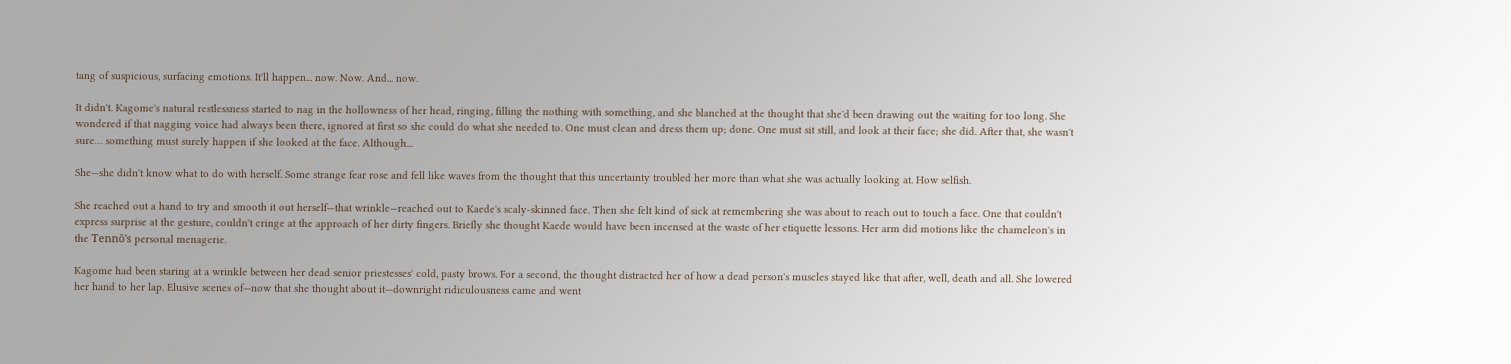tang of suspicious, surfacing emotions. It'll happen... now. Now. And... now.

It didn't. Kagome's natural restlessness started to nag in the hollowness of her head, ringing, filling the nothing with something, and she blanched at the thought that she'd been drawing out the waiting for too long. She wondered if that nagging voice had always been there, ignored at first so she could do what she needed to. One must clean and dress them up; done. One must sit still, and look at their face; she did. After that, she wasn't sure… something must surely happen if she looked at the face. Although...

She—she didn't know what to do with herself. Some strange fear rose and fell like waves from the thought that this uncertainty troubled her more than what she was actually looking at. How selfish.

She reached out a hand to try and smooth it out herself—that wrinkle—reached out to Kaede's scaly-skinned face. Then she felt kind of sick at remembering she was about to reach out to touch a face. One that couldn't express surprise at the gesture, couldn't cringe at the approach of her dirty fingers. Briefly she thought Kaede would have been incensed at the waste of her etiquette lessons. Her arm did motions like the chameleon's in the Tennō's personal menagerie.

Kagome had been staring at a wrinkle between her dead senior priestesses' cold, pasty brows. For a second, the thought distracted her of how a dead person's muscles stayed like that after, well, death and all. She lowered her hand to her lap. Elusive scenes of—now that she thought about it—downright ridiculousness came and went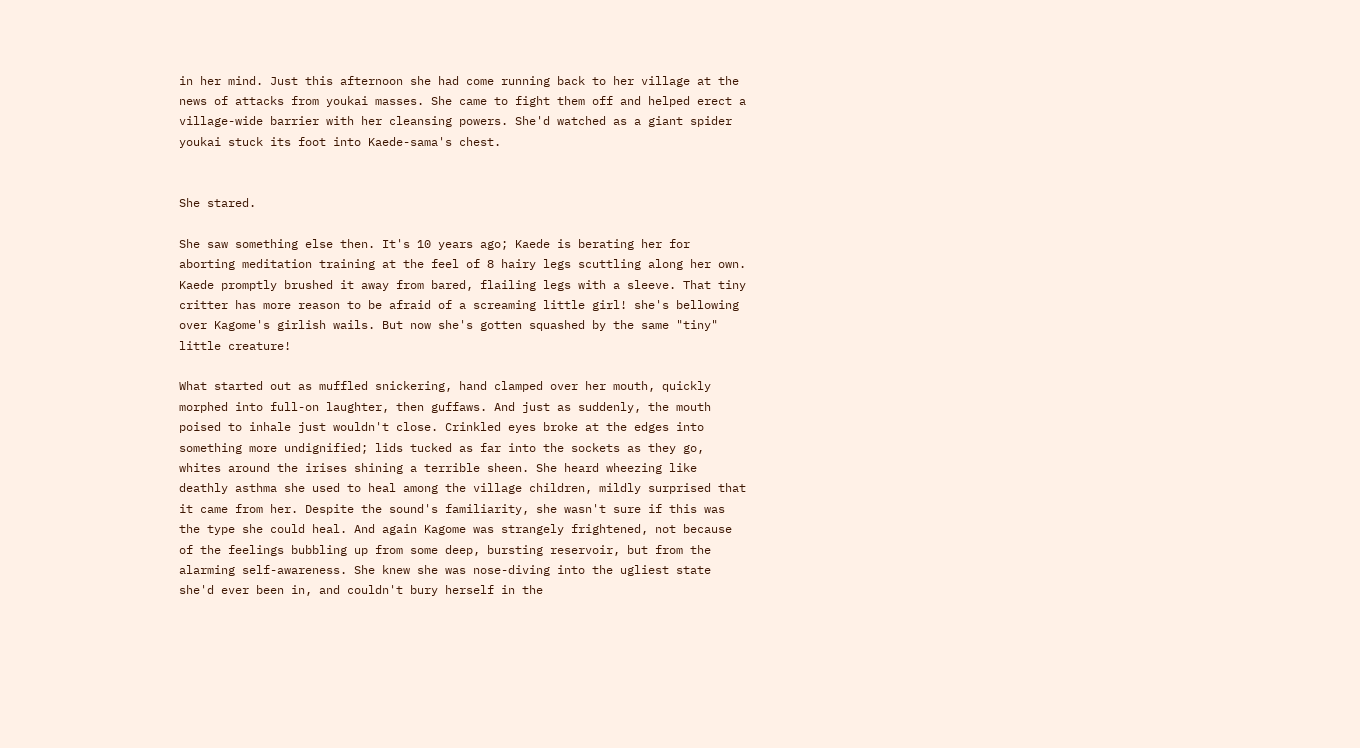in her mind. Just this afternoon she had come running back to her village at the news of attacks from youkai masses. She came to fight them off and helped erect a village-wide barrier with her cleansing powers. She'd watched as a giant spider youkai stuck its foot into Kaede-sama's chest.


She stared.

She saw something else then. It's 10 years ago; Kaede is berating her for aborting meditation training at the feel of 8 hairy legs scuttling along her own. Kaede promptly brushed it away from bared, flailing legs with a sleeve. That tiny critter has more reason to be afraid of a screaming little girl! she's bellowing over Kagome's girlish wails. But now she's gotten squashed by the same "tiny" little creature!

What started out as muffled snickering, hand clamped over her mouth, quickly morphed into full-on laughter, then guffaws. And just as suddenly, the mouth poised to inhale just wouldn't close. Crinkled eyes broke at the edges into something more undignified; lids tucked as far into the sockets as they go, whites around the irises shining a terrible sheen. She heard wheezing like deathly asthma she used to heal among the village children, mildly surprised that it came from her. Despite the sound's familiarity, she wasn't sure if this was the type she could heal. And again Kagome was strangely frightened, not because of the feelings bubbling up from some deep, bursting reservoir, but from the alarming self-awareness. She knew she was nose-diving into the ugliest state she'd ever been in, and couldn't bury herself in the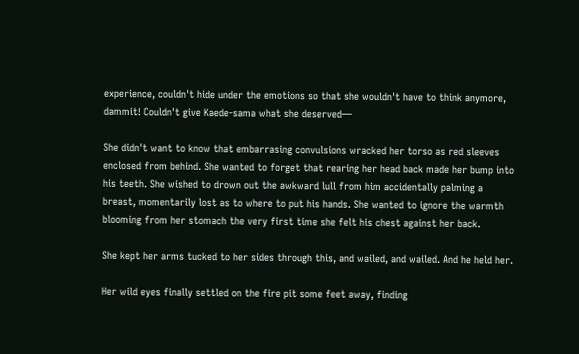experience, couldn't hide under the emotions so that she wouldn't have to think anymore, dammit! Couldn't give Kaede-sama what she deserved—

She didn't want to know that embarrasing convulsions wracked her torso as red sleeves enclosed from behind. She wanted to forget that rearing her head back made her bump into his teeth. She wished to drown out the awkward lull from him accidentally palming a breast, momentarily lost as to where to put his hands. She wanted to ignore the warmth blooming from her stomach the very first time she felt his chest against her back.

She kept her arms tucked to her sides through this, and wailed, and wailed. And he held her.

Her wild eyes finally settled on the fire pit some feet away, finding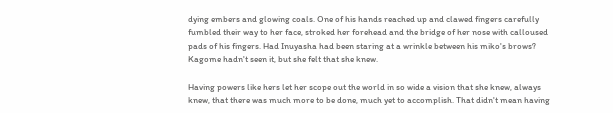dying embers and glowing coals. One of his hands reached up and clawed fingers carefully fumbled their way to her face, stroked her forehead and the bridge of her nose with calloused pads of his fingers. Had Inuyasha had been staring at a wrinkle between his miko's brows? Kagome hadn't seen it, but she felt that she knew.

Having powers like hers let her scope out the world in so wide a vision that she knew, always knew, that there was much more to be done, much yet to accomplish. That didn't mean having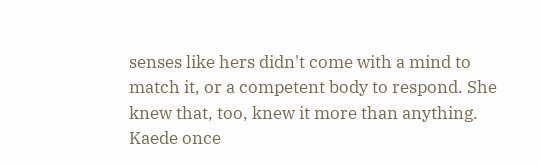senses like hers didn't come with a mind to match it, or a competent body to respond. She knew that, too, knew it more than anything. Kaede once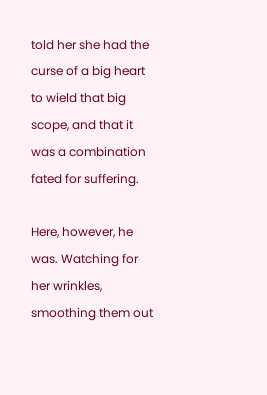told her she had the curse of a big heart to wield that big scope, and that it was a combination fated for suffering.

Here, however, he was. Watching for her wrinkles, smoothing them out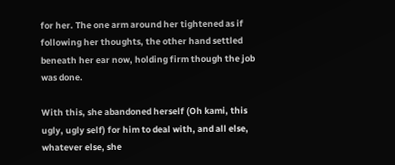for her. The one arm around her tightened as if following her thoughts, the other hand settled beneath her ear now, holding firm though the job was done.

With this, she abandoned herself (Oh kami, this ugly, ugly self) for him to deal with, and all else, whatever else, she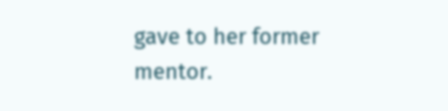gave to her former mentor.